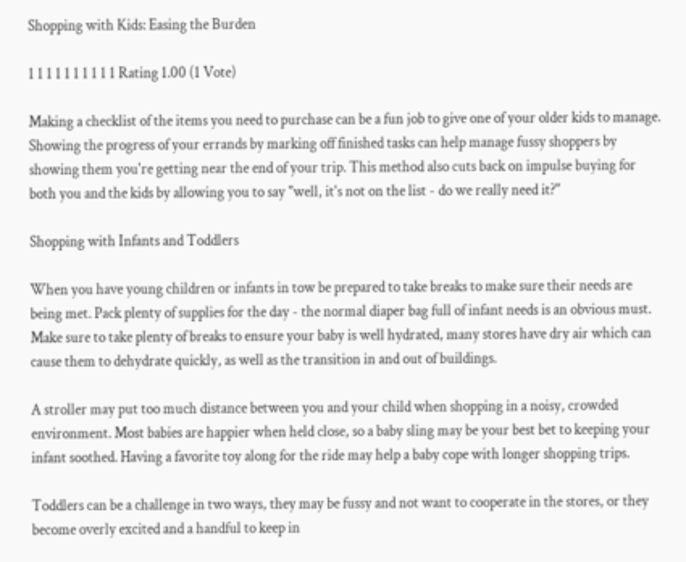Shopping with Kids: Easing the Burden

1 1 1 1 1 1 1 1 1 1 Rating 1.00 (1 Vote)

Making a checklist of the items you need to purchase can be a fun job to give one of your older kids to manage. Showing the progress of your errands by marking off finished tasks can help manage fussy shoppers by showing them you're getting near the end of your trip. This method also cuts back on impulse buying for both you and the kids by allowing you to say "well, it's not on the list - do we really need it?"

Shopping with Infants and Toddlers

When you have young children or infants in tow be prepared to take breaks to make sure their needs are being met. Pack plenty of supplies for the day - the normal diaper bag full of infant needs is an obvious must. Make sure to take plenty of breaks to ensure your baby is well hydrated, many stores have dry air which can cause them to dehydrate quickly, as well as the transition in and out of buildings.

A stroller may put too much distance between you and your child when shopping in a noisy, crowded environment. Most babies are happier when held close, so a baby sling may be your best bet to keeping your infant soothed. Having a favorite toy along for the ride may help a baby cope with longer shopping trips.

Toddlers can be a challenge in two ways, they may be fussy and not want to cooperate in the stores, or they become overly excited and a handful to keep in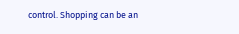control. Shopping can be an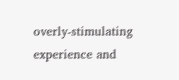overly-stimulating experience and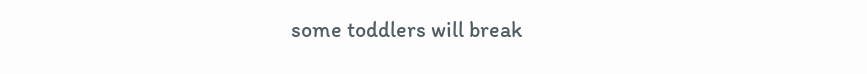some toddlers will break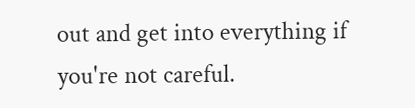out and get into everything if you're not careful.